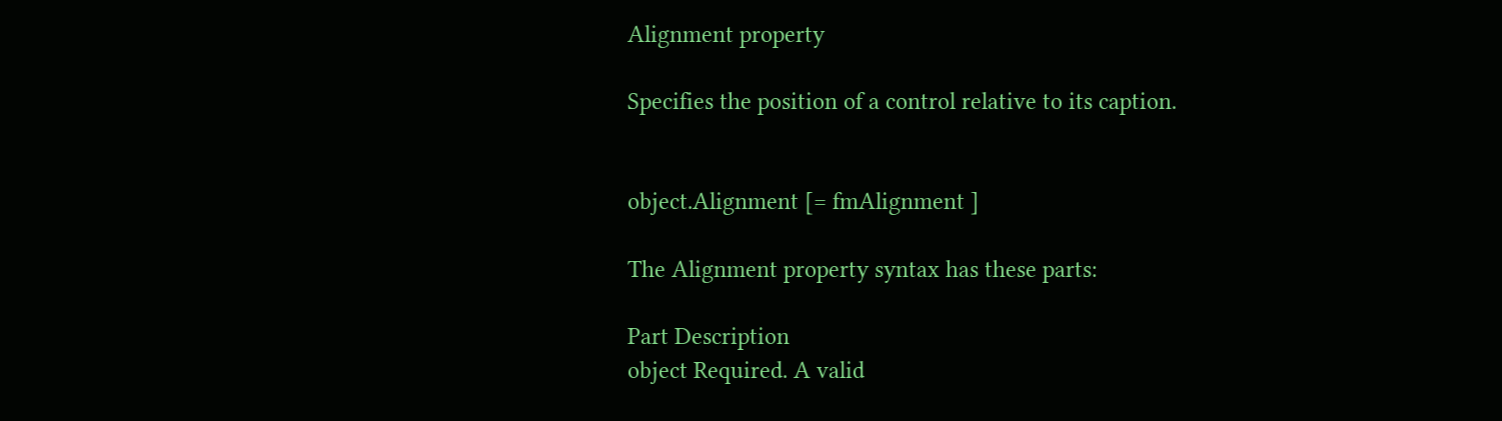Alignment property

Specifies the position of a control relative to its caption.


object.Alignment [= fmAlignment ]

The Alignment property syntax has these parts:

Part Description
object Required. A valid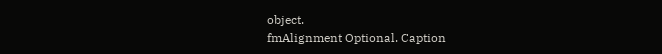object.
fmAlignment Optional. Caption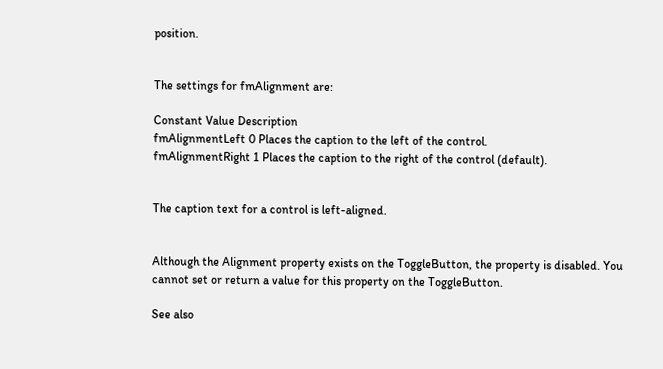position.


The settings for fmAlignment are:

Constant Value Description
fmAlignmentLeft 0 Places the caption to the left of the control.
fmAlignmentRight 1 Places the caption to the right of the control (default).


The caption text for a control is left-aligned.


Although the Alignment property exists on the ToggleButton, the property is disabled. You cannot set or return a value for this property on the ToggleButton.

See also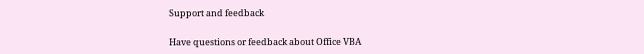Support and feedback

Have questions or feedback about Office VBA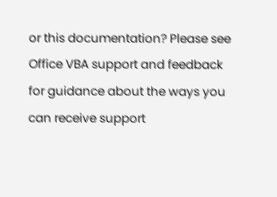or this documentation? Please see Office VBA support and feedback for guidance about the ways you can receive support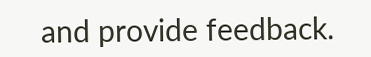and provide feedback.